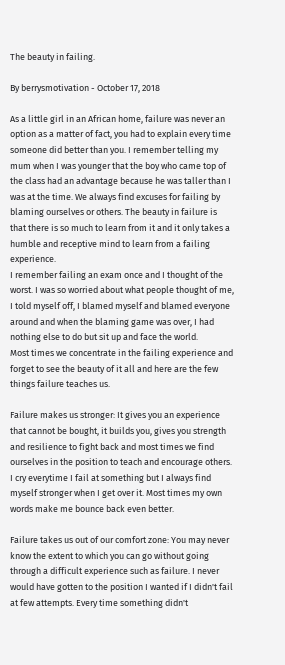The beauty in failing.

By berrysmotivation - October 17, 2018

As a little girl in an African home, failure was never an option as a matter of fact, you had to explain every time someone did better than you. I remember telling my mum when I was younger that the boy who came top of the class had an advantage because he was taller than I was at the time. We always find excuses for failing by blaming ourselves or others. The beauty in failure is that there is so much to learn from it and it only takes a humble and receptive mind to learn from a failing experience.
I remember failing an exam once and I thought of the worst. I was so worried about what people thought of me, I told myself off, I blamed myself and blamed everyone around and when the blaming game was over, I had nothing else to do but sit up and face the world.
Most times we concentrate in the failing experience and forget to see the beauty of it all and here are the few things failure teaches us.

Failure makes us stronger: It gives you an experience that cannot be bought, it builds you, gives you strength and resilience to fight back and most times we find ourselves in the position to teach and encourage others. I cry everytime I fail at something but I always find myself stronger when I get over it. Most times my own words make me bounce back even better.

Failure takes us out of our comfort zone: You may never know the extent to which you can go without going through a difficult experience such as failure. I never would have gotten to the position I wanted if I didn't fail at few attempts. Every time something didn't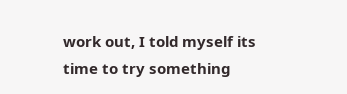work out, I told myself its time to try something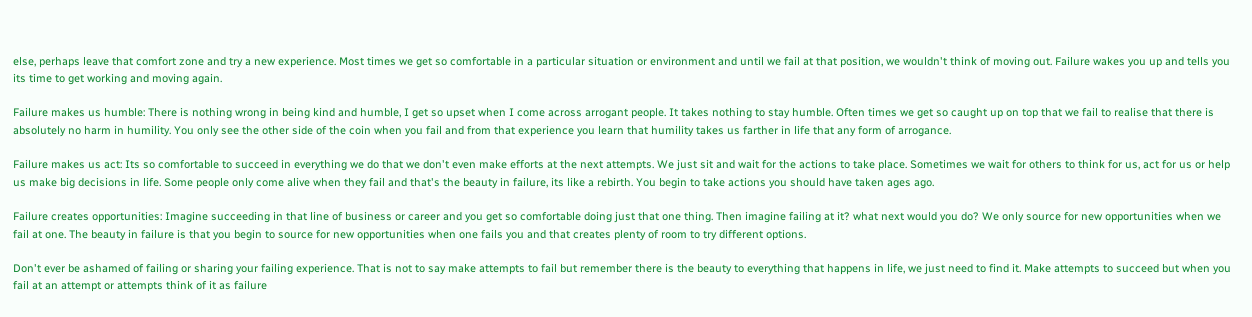else, perhaps leave that comfort zone and try a new experience. Most times we get so comfortable in a particular situation or environment and until we fail at that position, we wouldn't think of moving out. Failure wakes you up and tells you its time to get working and moving again.

Failure makes us humble: There is nothing wrong in being kind and humble, I get so upset when I come across arrogant people. It takes nothing to stay humble. Often times we get so caught up on top that we fail to realise that there is absolutely no harm in humility. You only see the other side of the coin when you fail and from that experience you learn that humility takes us farther in life that any form of arrogance.

Failure makes us act: Its so comfortable to succeed in everything we do that we don't even make efforts at the next attempts. We just sit and wait for the actions to take place. Sometimes we wait for others to think for us, act for us or help us make big decisions in life. Some people only come alive when they fail and that's the beauty in failure, its like a rebirth. You begin to take actions you should have taken ages ago.

Failure creates opportunities: Imagine succeeding in that line of business or career and you get so comfortable doing just that one thing. Then imagine failing at it? what next would you do? We only source for new opportunities when we fail at one. The beauty in failure is that you begin to source for new opportunities when one fails you and that creates plenty of room to try different options.

Don't ever be ashamed of failing or sharing your failing experience. That is not to say make attempts to fail but remember there is the beauty to everything that happens in life, we just need to find it. Make attempts to succeed but when you fail at an attempt or attempts think of it as failure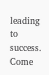leading to success. Come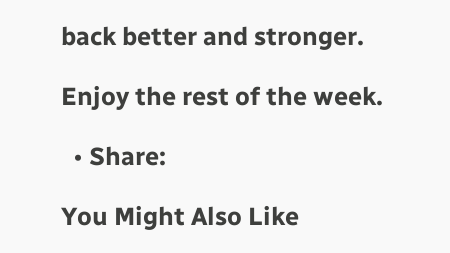back better and stronger.

Enjoy the rest of the week.

  • Share:

You Might Also Like